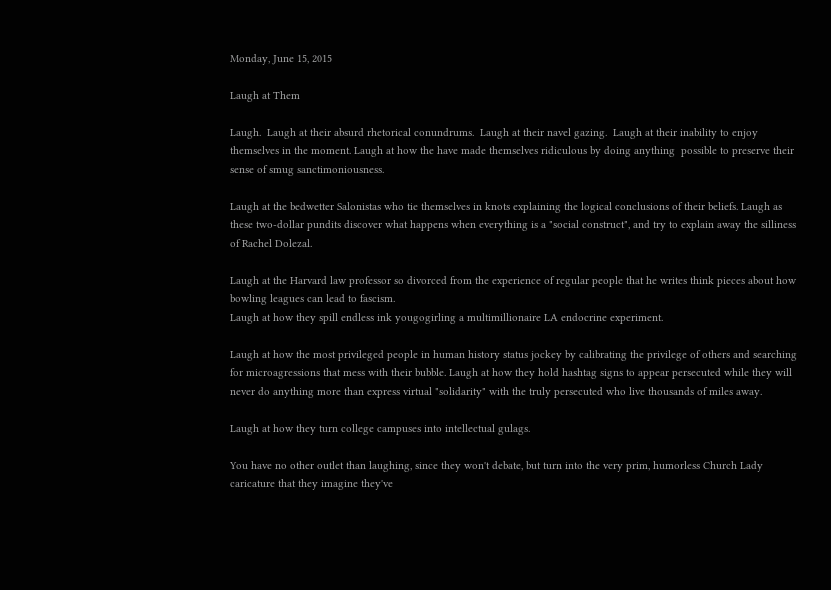Monday, June 15, 2015

Laugh at Them

Laugh.  Laugh at their absurd rhetorical conundrums.  Laugh at their navel gazing.  Laugh at their inability to enjoy themselves in the moment. Laugh at how the have made themselves ridiculous by doing anything  possible to preserve their sense of smug sanctimoniousness.

Laugh at the bedwetter Salonistas who tie themselves in knots explaining the logical conclusions of their beliefs. Laugh as these two-dollar pundits discover what happens when everything is a "social construct", and try to explain away the silliness of Rachel Dolezal.

Laugh at the Harvard law professor so divorced from the experience of regular people that he writes think pieces about how bowling leagues can lead to fascism.
Laugh at how they spill endless ink yougogirling a multimillionaire LA endocrine experiment.

Laugh at how the most privileged people in human history status jockey by calibrating the privilege of others and searching for microagressions that mess with their bubble. Laugh at how they hold hashtag signs to appear persecuted while they will never do anything more than express virtual "solidarity" with the truly persecuted who live thousands of miles away.

Laugh at how they turn college campuses into intellectual gulags.

You have no other outlet than laughing, since they won't debate, but turn into the very prim, humorless Church Lady caricature that they imagine they've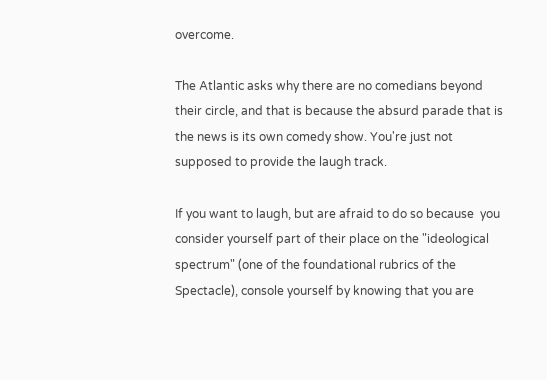overcome.

The Atlantic asks why there are no comedians beyond their circle, and that is because the absurd parade that is the news is its own comedy show. You're just not supposed to provide the laugh track.

If you want to laugh, but are afraid to do so because  you consider yourself part of their place on the "ideological spectrum" (one of the foundational rubrics of the Spectacle), console yourself by knowing that you are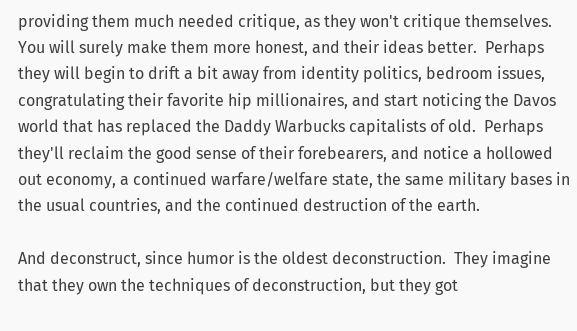providing them much needed critique, as they won't critique themselves.  You will surely make them more honest, and their ideas better.  Perhaps they will begin to drift a bit away from identity politics, bedroom issues, congratulating their favorite hip millionaires, and start noticing the Davos world that has replaced the Daddy Warbucks capitalists of old.  Perhaps they'll reclaim the good sense of their forebearers, and notice a hollowed out economy, a continued warfare/welfare state, the same military bases in the usual countries, and the continued destruction of the earth.

And deconstruct, since humor is the oldest deconstruction.  They imagine that they own the techniques of deconstruction, but they got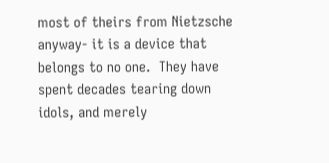most of theirs from Nietzsche anyway- it is a device that belongs to no one.  They have spent decades tearing down idols, and merely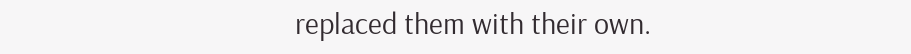replaced them with their own.